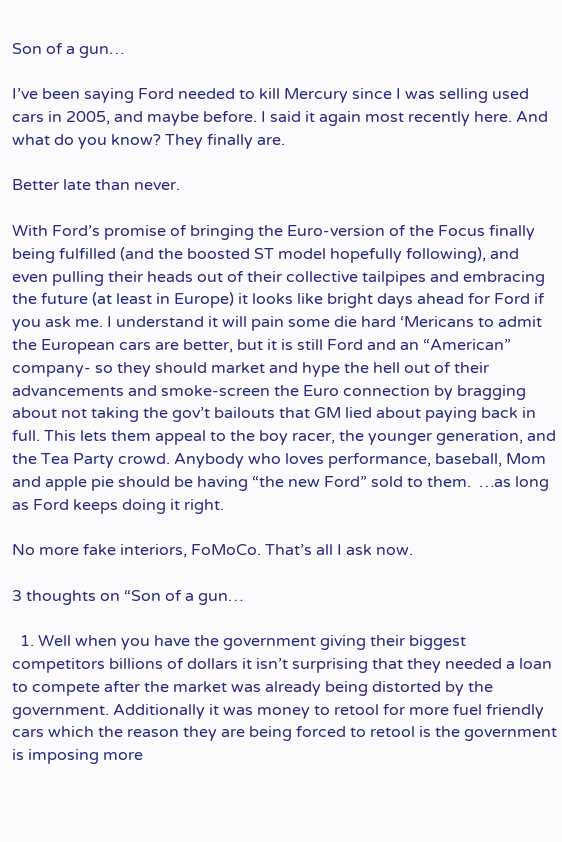Son of a gun…

I’ve been saying Ford needed to kill Mercury since I was selling used cars in 2005, and maybe before. I said it again most recently here. And what do you know? They finally are.

Better late than never.

With Ford’s promise of bringing the Euro-version of the Focus finally being fulfilled (and the boosted ST model hopefully following), and even pulling their heads out of their collective tailpipes and embracing the future (at least in Europe) it looks like bright days ahead for Ford if you ask me. I understand it will pain some die hard ‘Mericans to admit the European cars are better, but it is still Ford and an “American” company- so they should market and hype the hell out of their advancements and smoke-screen the Euro connection by bragging about not taking the gov’t bailouts that GM lied about paying back in full. This lets them appeal to the boy racer, the younger generation, and the Tea Party crowd. Anybody who loves performance, baseball, Mom and apple pie should be having “the new Ford” sold to them.  …as long as Ford keeps doing it right.

No more fake interiors, FoMoCo. That’s all I ask now.

3 thoughts on “Son of a gun…

  1. Well when you have the government giving their biggest competitors billions of dollars it isn’t surprising that they needed a loan to compete after the market was already being distorted by the government. Additionally it was money to retool for more fuel friendly cars which the reason they are being forced to retool is the government is imposing more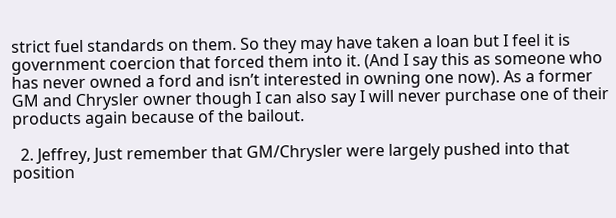strict fuel standards on them. So they may have taken a loan but I feel it is government coercion that forced them into it. (And I say this as someone who has never owned a ford and isn’t interested in owning one now). As a former GM and Chrysler owner though I can also say I will never purchase one of their products again because of the bailout.

  2. Jeffrey, Just remember that GM/Chrysler were largely pushed into that position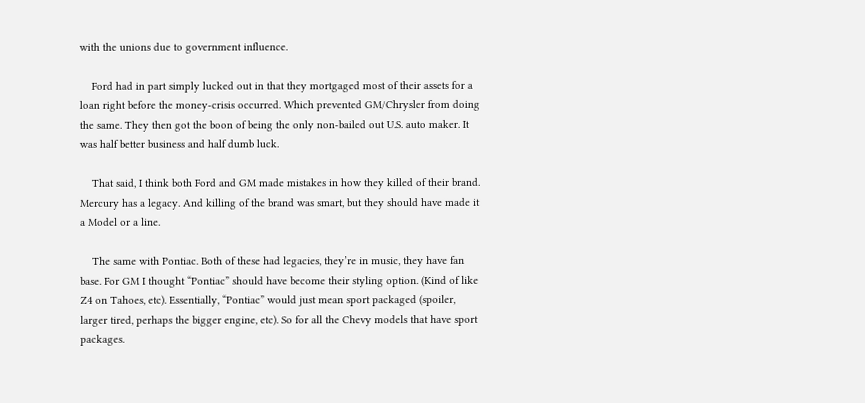with the unions due to government influence.

    Ford had in part simply lucked out in that they mortgaged most of their assets for a loan right before the money-crisis occurred. Which prevented GM/Chrysler from doing the same. They then got the boon of being the only non-bailed out U.S. auto maker. It was half better business and half dumb luck.

    That said, I think both Ford and GM made mistakes in how they killed of their brand. Mercury has a legacy. And killing of the brand was smart, but they should have made it a Model or a line.

    The same with Pontiac. Both of these had legacies, they’re in music, they have fan base. For GM I thought “Pontiac” should have become their styling option. (Kind of like Z4 on Tahoes, etc). Essentially, “Pontiac” would just mean sport packaged (spoiler, larger tired, perhaps the bigger engine, etc). So for all the Chevy models that have sport packages.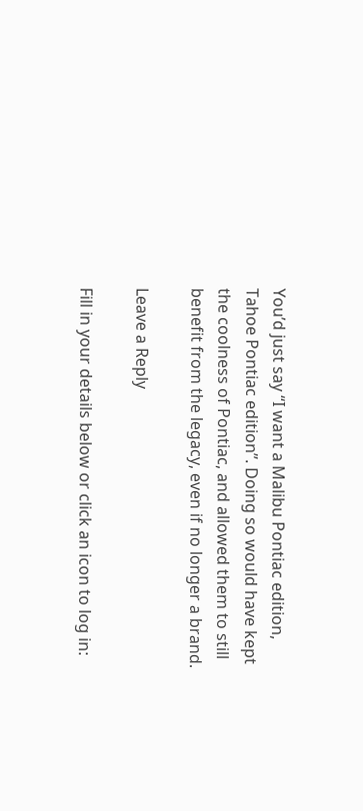You’d just say “I want a Malibu Pontiac edition, Tahoe Pontiac edition”. Doing so would have kept the coolness of Pontiac, and allowed them to still benefit from the legacy, even if no longer a brand.

Leave a Reply

Fill in your details below or click an icon to log in: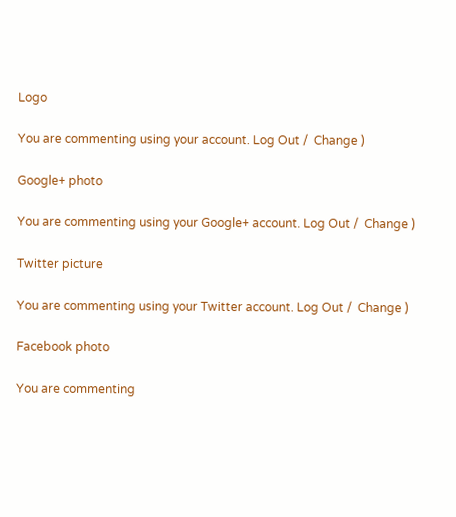Logo

You are commenting using your account. Log Out /  Change )

Google+ photo

You are commenting using your Google+ account. Log Out /  Change )

Twitter picture

You are commenting using your Twitter account. Log Out /  Change )

Facebook photo

You are commenting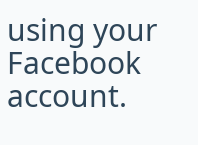using your Facebook account.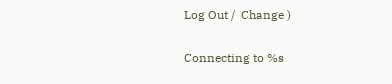Log Out /  Change )


Connecting to %s